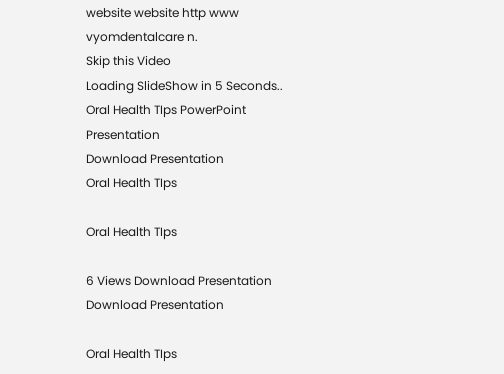website website http www vyomdentalcare n.
Skip this Video
Loading SlideShow in 5 Seconds..
Oral Health TIps PowerPoint Presentation
Download Presentation
Oral Health TIps

Oral Health TIps

6 Views Download Presentation
Download Presentation

Oral Health TIps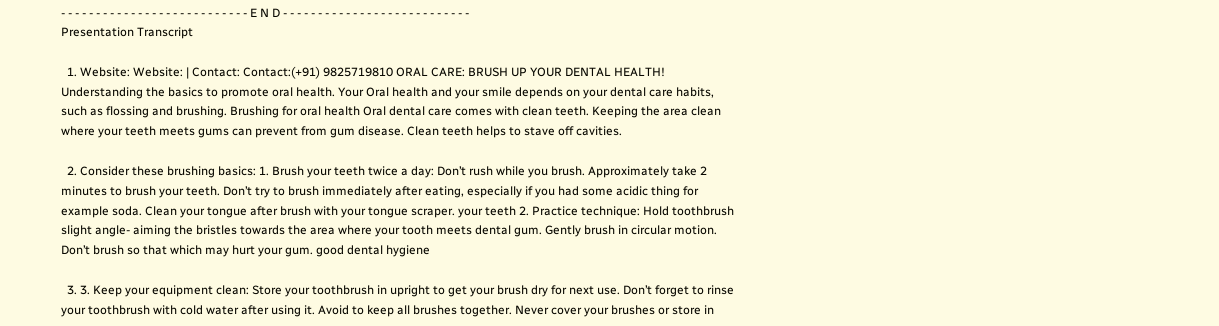- - - - - - - - - - - - - - - - - - - - - - - - - - - E N D - - - - - - - - - - - - - - - - - - - - - - - - - - -
Presentation Transcript

  1. Website: Website: | Contact: Contact:(+91) 9825719810 ORAL CARE: BRUSH UP YOUR DENTAL HEALTH! Understanding the basics to promote oral health. Your Oral health and your smile depends on your dental care habits, such as flossing and brushing. Brushing for oral health Oral dental care comes with clean teeth. Keeping the area clean where your teeth meets gums can prevent from gum disease. Clean teeth helps to stave off cavities.

  2. Consider these brushing basics: 1. Brush your teeth twice a day: Don’t rush while you brush. Approximately take 2 minutes to brush your teeth. Don’t try to brush immediately after eating, especially if you had some acidic thing for example soda. Clean your tongue after brush with your tongue scraper. your teeth 2. Practice technique: Hold toothbrush slight angle- aiming the bristles towards the area where your tooth meets dental gum. Gently brush in circular motion. Don’t brush so that which may hurt your gum. good dental hygiene

  3. 3. Keep your equipment clean: Store your toothbrush in upright to get your brush dry for next use. Don’t forget to rinse your toothbrush with cold water after using it. Avoid to keep all brushes together. Never cover your brushes or store in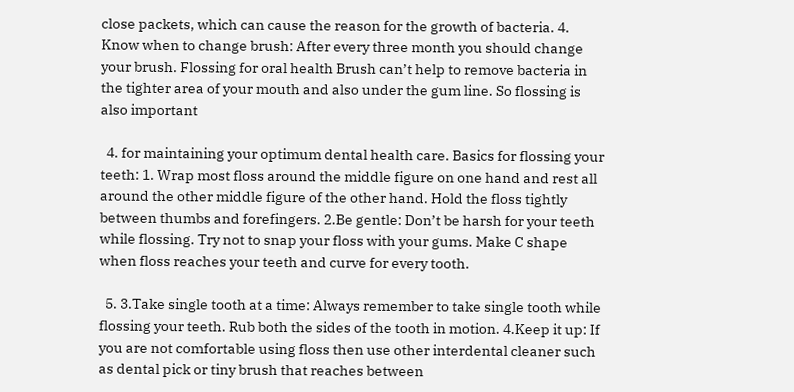close packets, which can cause the reason for the growth of bacteria. 4. Know when to change brush: After every three month you should change your brush. Flossing for oral health Brush can’t help to remove bacteria in the tighter area of your mouth and also under the gum line. So flossing is also important

  4. for maintaining your optimum dental health care. Basics for flossing your teeth: 1. Wrap most floss around the middle figure on one hand and rest all around the other middle figure of the other hand. Hold the floss tightly between thumbs and forefingers. 2.Be gentle: Don’t be harsh for your teeth while flossing. Try not to snap your floss with your gums. Make C shape when floss reaches your teeth and curve for every tooth.

  5. 3.Take single tooth at a time: Always remember to take single tooth while flossing your teeth. Rub both the sides of the tooth in motion. 4.Keep it up: If you are not comfortable using floss then use other interdental cleaner such as dental pick or tiny brush that reaches between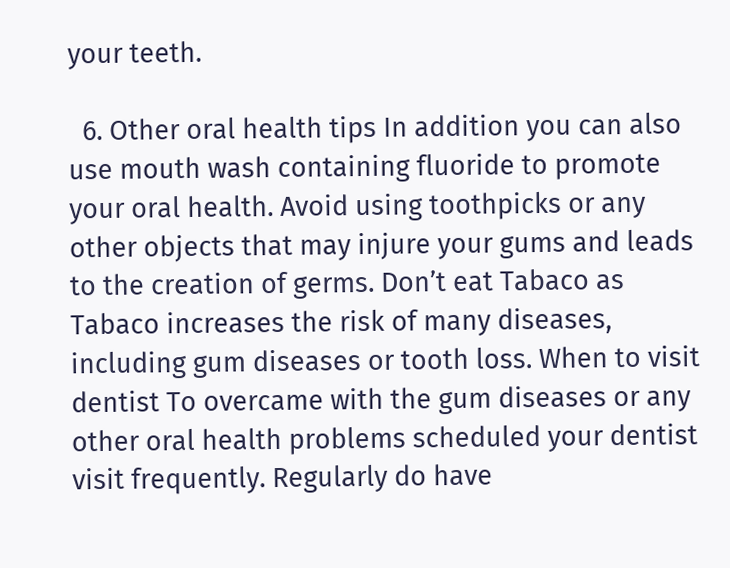your teeth.

  6. Other oral health tips In addition you can also use mouth wash containing fluoride to promote your oral health. Avoid using toothpicks or any other objects that may injure your gums and leads to the creation of germs. Don’t eat Tabaco as Tabaco increases the risk of many diseases, including gum diseases or tooth loss. When to visit dentist To overcame with the gum diseases or any other oral health problems scheduled your dentist visit frequently. Regularly do have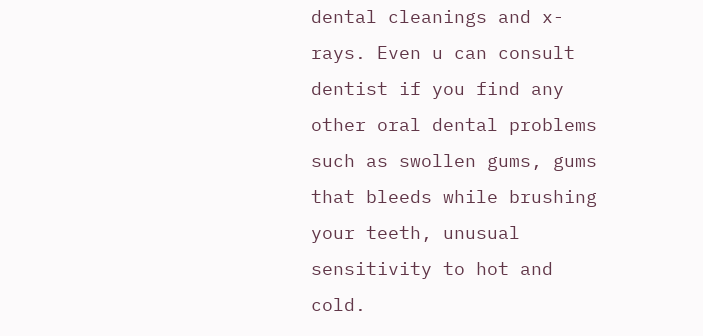dental cleanings and x-rays. Even u can consult dentist if you find any other oral dental problems such as swollen gums, gums that bleeds while brushing your teeth, unusual sensitivity to hot and cold.